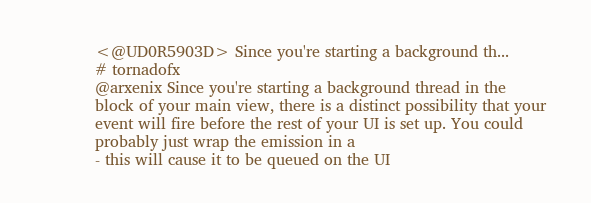<@UD0R5903D> Since you're starting a background th...
# tornadofx
@arxenix Since you're starting a background thread in the
block of your main view, there is a distinct possibility that your event will fire before the rest of your UI is set up. You could probably just wrap the emission in a
- this will cause it to be queued on the UI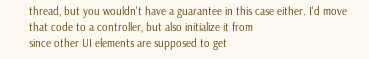thread, but you wouldn't have a guarantee in this case either. I'd move that code to a controller, but also initialize it from
since other UI elements are supposed to get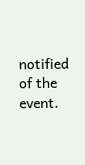notified of the event.